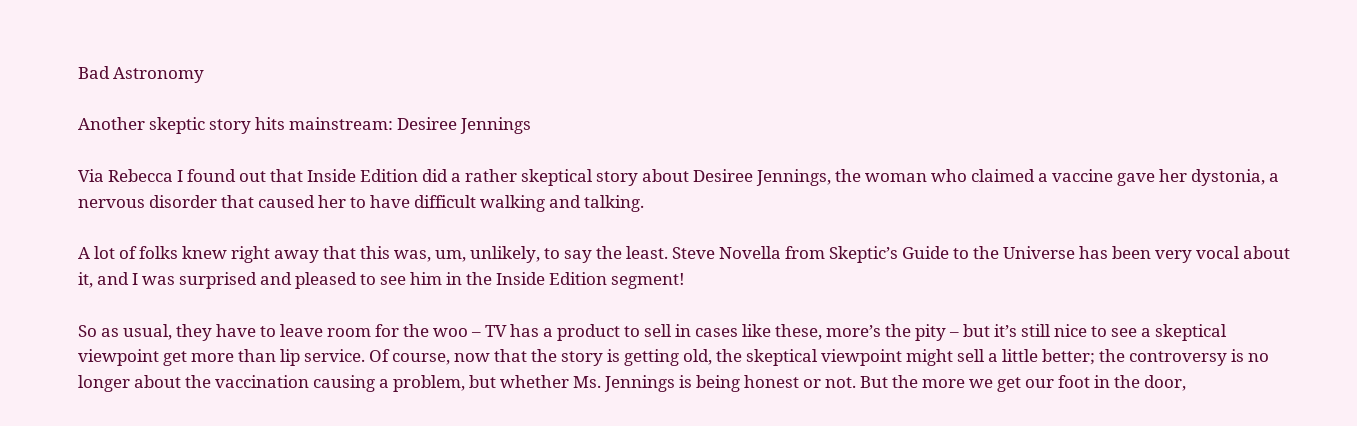Bad Astronomy

Another skeptic story hits mainstream: Desiree Jennings

Via Rebecca I found out that Inside Edition did a rather skeptical story about Desiree Jennings, the woman who claimed a vaccine gave her dystonia, a nervous disorder that caused her to have difficult walking and talking.

A lot of folks knew right away that this was, um, unlikely, to say the least. Steve Novella from Skeptic’s Guide to the Universe has been very vocal about it, and I was surprised and pleased to see him in the Inside Edition segment!

So as usual, they have to leave room for the woo – TV has a product to sell in cases like these, more’s the pity – but it’s still nice to see a skeptical viewpoint get more than lip service. Of course, now that the story is getting old, the skeptical viewpoint might sell a little better; the controversy is no longer about the vaccination causing a problem, but whether Ms. Jennings is being honest or not. But the more we get our foot in the door,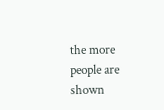the more people are shown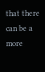that there can be a more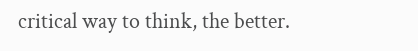critical way to think, the better.